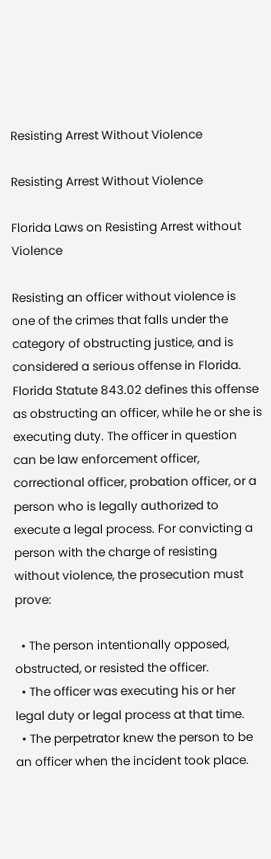Resisting Arrest Without Violence

Resisting Arrest Without Violence

Florida Laws on Resisting Arrest without Violence

Resisting an officer without violence is one of the crimes that falls under the category of obstructing justice, and is considered a serious offense in Florida. Florida Statute 843.02 defines this offense as obstructing an officer, while he or she is executing duty. The officer in question can be law enforcement officer, correctional officer, probation officer, or a person who is legally authorized to execute a legal process. For convicting a person with the charge of resisting without violence, the prosecution must prove:

  • The person intentionally opposed, obstructed, or resisted the officer.
  • The officer was executing his or her legal duty or legal process at that time.
  • The perpetrator knew the person to be an officer when the incident took place.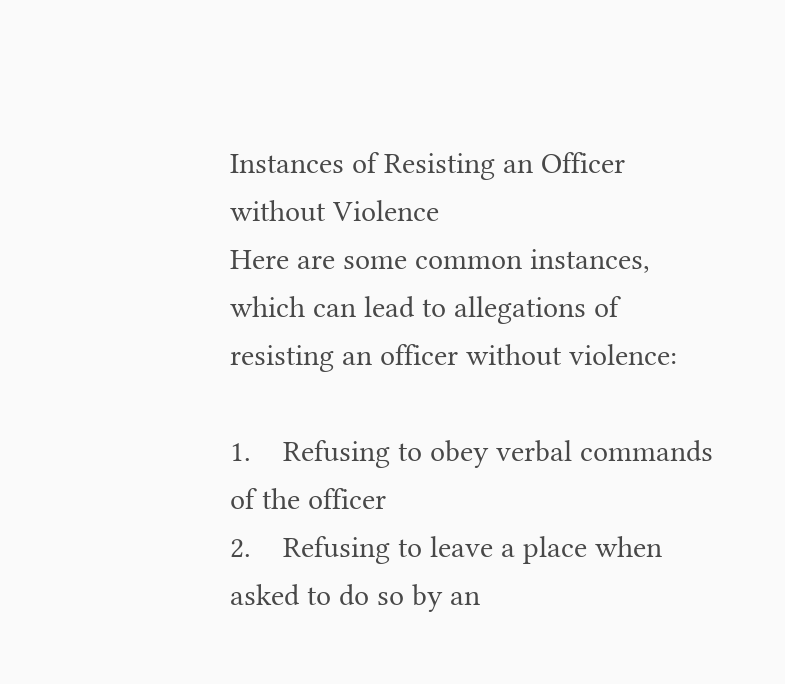Instances of Resisting an Officer without Violence
Here are some common instances, which can lead to allegations of resisting an officer without violence:

1.    Refusing to obey verbal commands of the officer
2.    Refusing to leave a place when asked to do so by an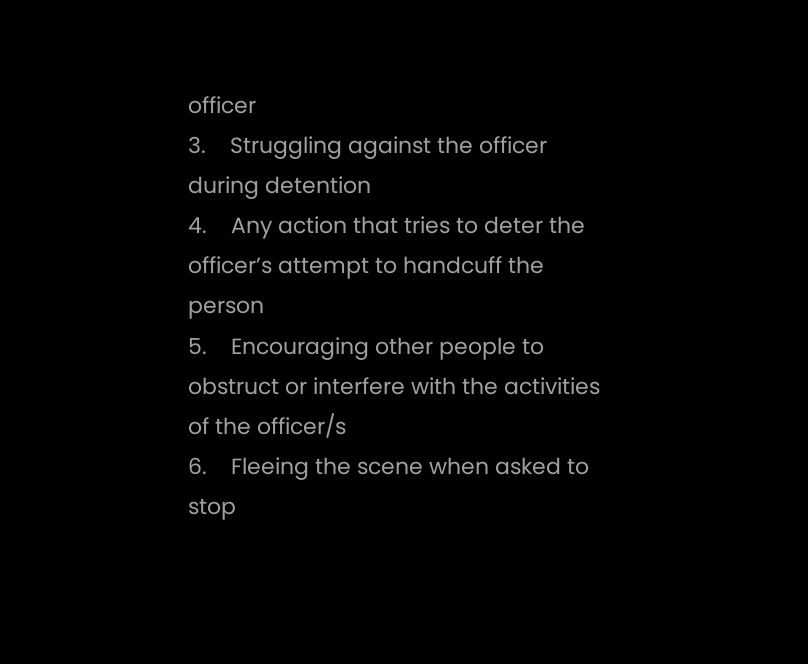officer
3.    Struggling against the officer during detention
4.    Any action that tries to deter the officer’s attempt to handcuff the person
5.    Encouraging other people to obstruct or interfere with the activities of the officer/s
6.    Fleeing the scene when asked to stop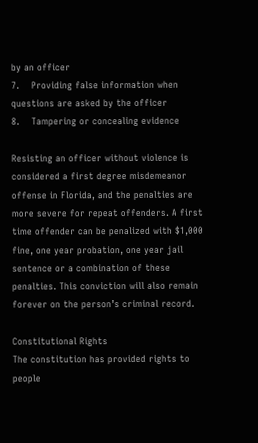by an officer
7.    Providing false information when questions are asked by the officer
8.    Tampering or concealing evidence

Resisting an officer without violence is considered a first degree misdemeanor offense in Florida, and the penalties are more severe for repeat offenders. A first time offender can be penalized with $1,000 fine, one year probation, one year jail sentence or a combination of these penalties. This conviction will also remain forever on the person’s criminal record.

Constitutional Rights
The constitution has provided rights to people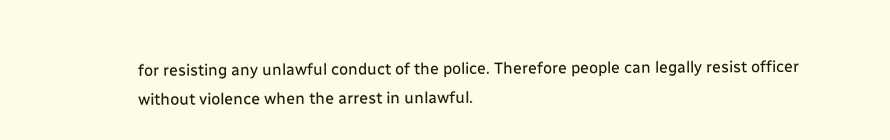for resisting any unlawful conduct of the police. Therefore people can legally resist officer without violence when the arrest in unlawful.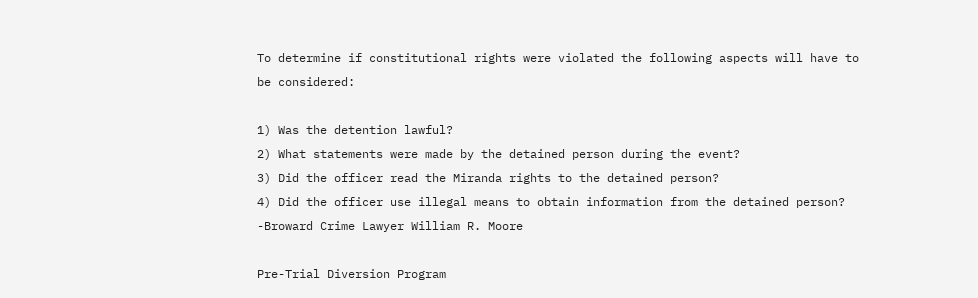To determine if constitutional rights were violated the following aspects will have to be considered:

1) Was the detention lawful?
2) What statements were made by the detained person during the event?
3) Did the officer read the Miranda rights to the detained person?
4) Did the officer use illegal means to obtain information from the detained person?
-Broward Crime Lawyer William R. Moore

Pre-Trial Diversion Program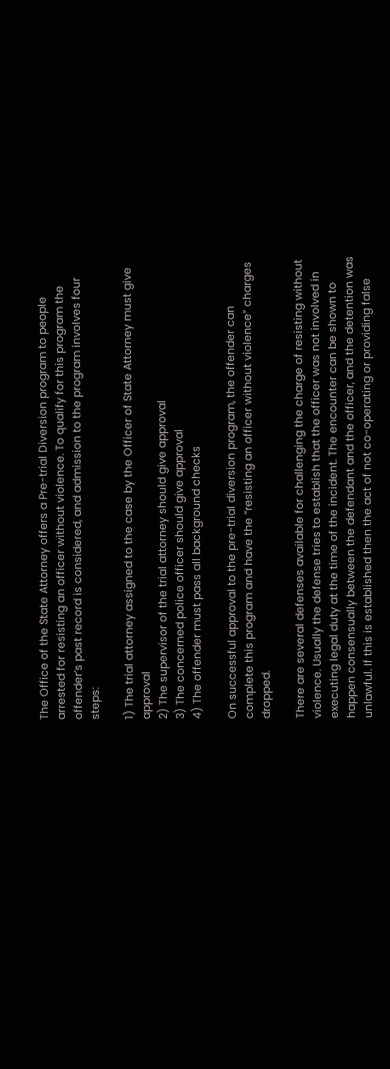The Office of the State Attorney offers a Pre-trial Diversion program to people arrested for resisting an officer without violence. To qualify for this program the offender’s past record is considered, and admission to the program involves four steps:

1) The trial attorney assigned to the case by the Officer of State Attorney must give approval
2) The supervisor of the trial attorney should give approval
3) The concerned police officer should give approval
4) The offender must pass all background checks

On successful approval to the pre-trial diversion program, the offender can complete this program and have the “resisting an officer without violence” charges dropped.

There are several defenses available for challenging the charge of resisting without violence. Usually the defense tries to establish that the officer was not involved in executing legal duty at the time of the incident. The encounter can be shown to happen consensually between the defendant and the officer, and the detention was unlawful. If this is established then the act of not co-operating or providing false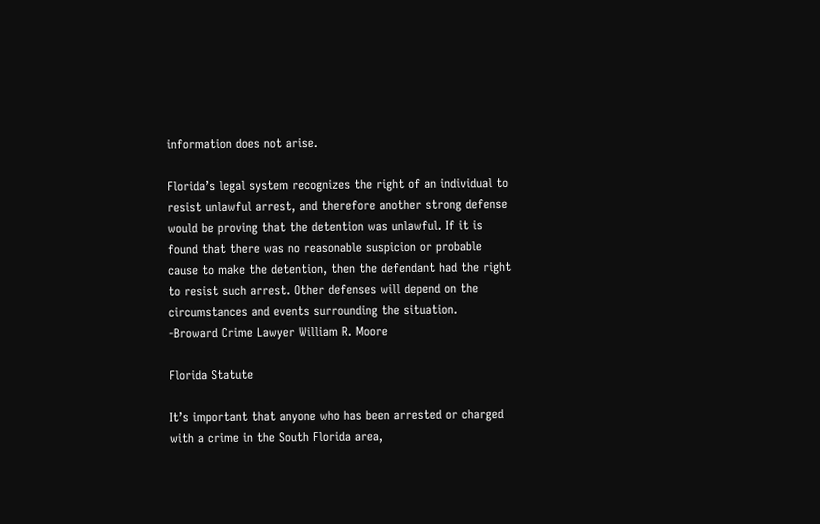information does not arise.

Florida’s legal system recognizes the right of an individual to resist unlawful arrest, and therefore another strong defense would be proving that the detention was unlawful. If it is found that there was no reasonable suspicion or probable cause to make the detention, then the defendant had the right to resist such arrest. Other defenses will depend on the circumstances and events surrounding the situation.  -Broward Crime Lawyer William R. Moore

Florida Statute

It’s important that anyone who has been arrested or charged with a crime in the South Florida area,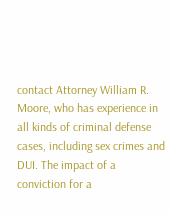contact Attorney William R. Moore, who has experience in all kinds of criminal defense cases, including sex crimes and DUI. The impact of a conviction for a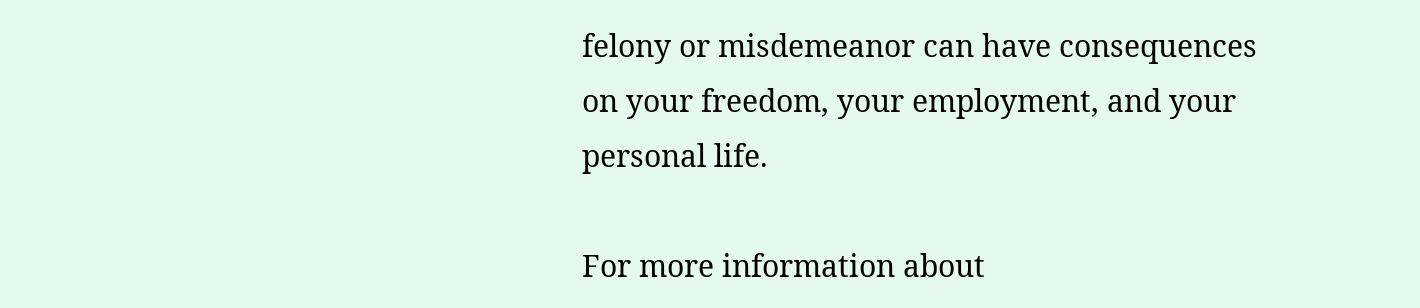felony or misdemeanor can have consequences on your freedom, your employment, and your personal life.

For more information about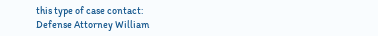this type of case contact:
Defense Attorney William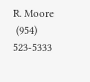R. Moore
 (954) 523-5333